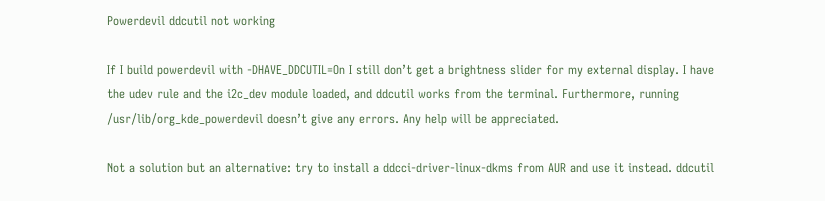Powerdevil ddcutil not working

If I build powerdevil with -DHAVE_DDCUTIL=On I still don’t get a brightness slider for my external display. I have the udev rule and the i2c_dev module loaded, and ddcutil works from the terminal. Furthermore, running /usr/lib/org_kde_powerdevil doesn’t give any errors. Any help will be appreciated.

Not a solution but an alternative: try to install a ddcci-driver-linux-dkms from AUR and use it instead. ddcutil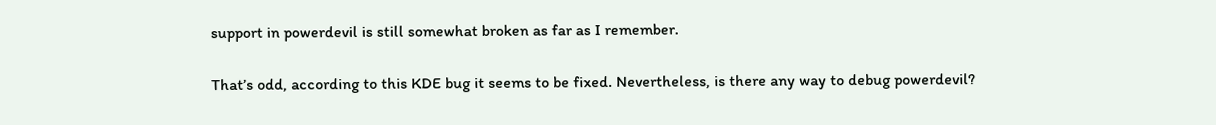support in powerdevil is still somewhat broken as far as I remember.


That’s odd, according to this KDE bug it seems to be fixed. Nevertheless, is there any way to debug powerdevil?